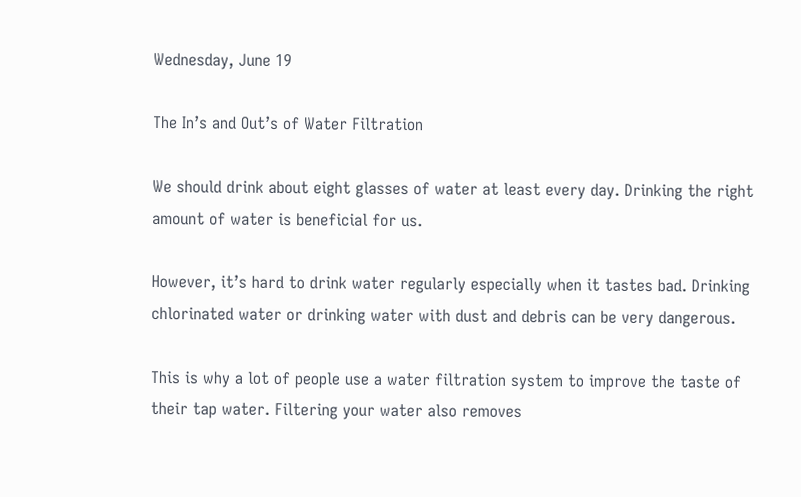Wednesday, June 19

The In’s and Out’s of Water Filtration

We should drink about eight glasses of water at least every day. Drinking the right amount of water is beneficial for us.

However, it’s hard to drink water regularly especially when it tastes bad. Drinking chlorinated water or drinking water with dust and debris can be very dangerous.

This is why a lot of people use a water filtration system to improve the taste of their tap water. Filtering your water also removes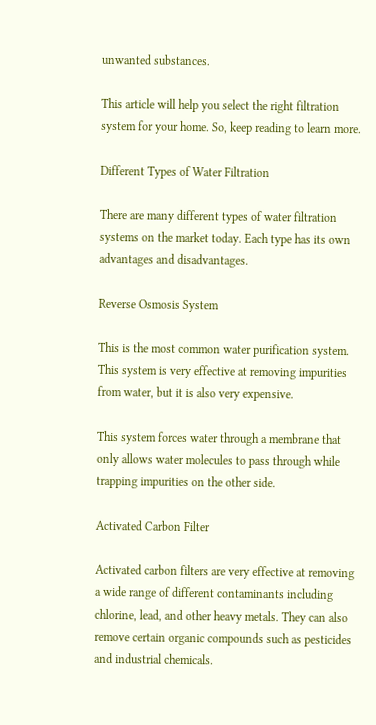unwanted substances.

This article will help you select the right filtration system for your home. So, keep reading to learn more.

Different Types of Water Filtration

There are many different types of water filtration systems on the market today. Each type has its own advantages and disadvantages.

Reverse Osmosis System

This is the most common water purification system. This system is very effective at removing impurities from water, but it is also very expensive.

This system forces water through a membrane that only allows water molecules to pass through while trapping impurities on the other side.

Activated Carbon Filter

Activated carbon filters are very effective at removing a wide range of different contaminants including chlorine, lead, and other heavy metals. They can also remove certain organic compounds such as pesticides and industrial chemicals.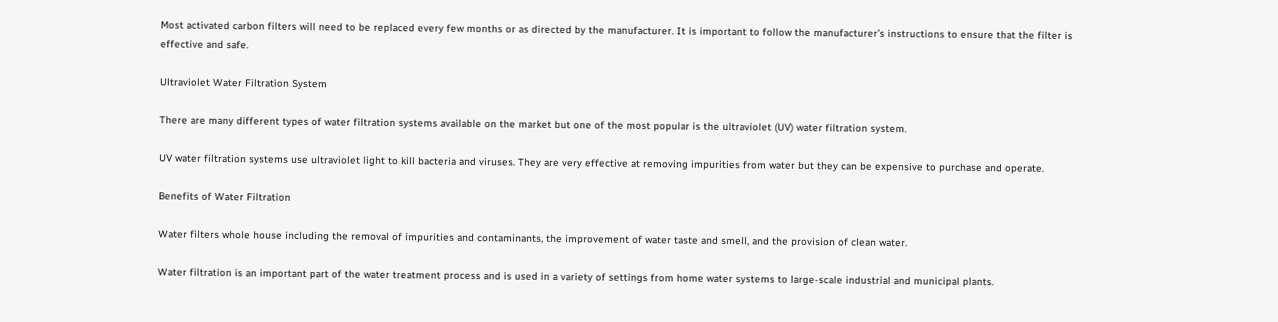Most activated carbon filters will need to be replaced every few months or as directed by the manufacturer. It is important to follow the manufacturer’s instructions to ensure that the filter is effective and safe.

Ultraviolet Water Filtration System

There are many different types of water filtration systems available on the market but one of the most popular is the ultraviolet (UV) water filtration system.

UV water filtration systems use ultraviolet light to kill bacteria and viruses. They are very effective at removing impurities from water but they can be expensive to purchase and operate.

Benefits of Water Filtration

Water filters whole house including the removal of impurities and contaminants, the improvement of water taste and smell, and the provision of clean water.

Water filtration is an important part of the water treatment process and is used in a variety of settings from home water systems to large-scale industrial and municipal plants.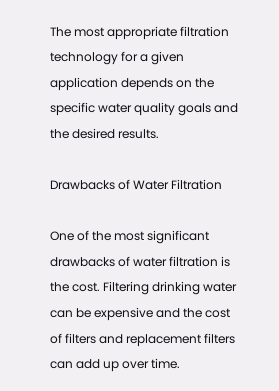The most appropriate filtration technology for a given application depends on the specific water quality goals and the desired results.

Drawbacks of Water Filtration

One of the most significant drawbacks of water filtration is the cost. Filtering drinking water can be expensive and the cost of filters and replacement filters can add up over time.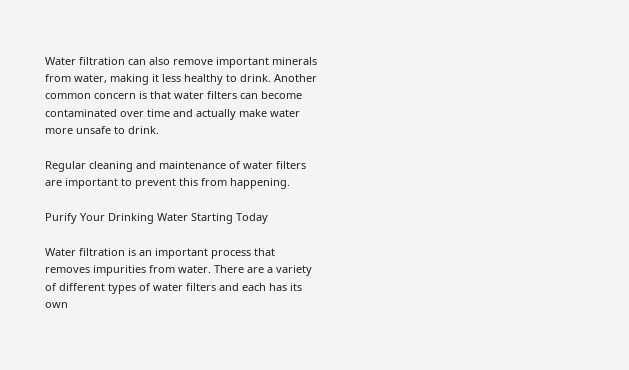Water filtration can also remove important minerals from water, making it less healthy to drink. Another common concern is that water filters can become contaminated over time and actually make water more unsafe to drink.

Regular cleaning and maintenance of water filters are important to prevent this from happening.

Purify Your Drinking Water Starting Today

Water filtration is an important process that removes impurities from water. There are a variety of different types of water filters and each has its own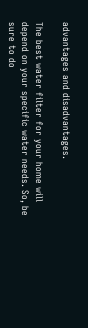advantages and disadvantages.

The best water filter for your home will depend on your specific water needs. So, be sure to do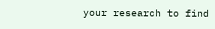your research to find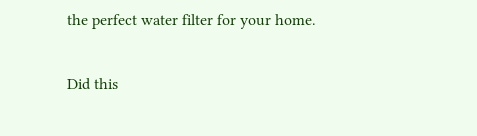the perfect water filter for your home.

Did this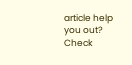article help you out? Check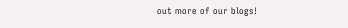out more of our blogs!